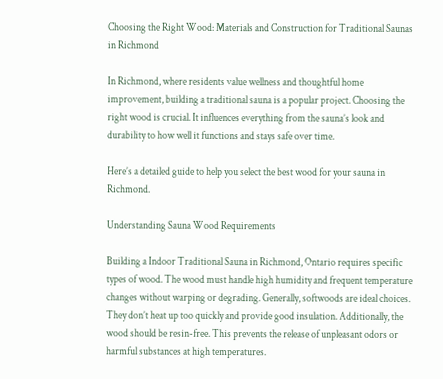Choosing the Right Wood: Materials and Construction for Traditional Saunas in Richmond

In Richmond, where residents value wellness and thoughtful home improvement, building a traditional sauna is a popular project. Choosing the right wood is crucial. It influences everything from the sauna’s look and durability to how well it functions and stays safe over time.

Here’s a detailed guide to help you select the best wood for your sauna in Richmond.

Understanding Sauna Wood Requirements

Building a Indoor Traditional Sauna in Richmond, Ontario requires specific types of wood. The wood must handle high humidity and frequent temperature changes without warping or degrading. Generally, softwoods are ideal choices. They don’t heat up too quickly and provide good insulation. Additionally, the wood should be resin-free. This prevents the release of unpleasant odors or harmful substances at high temperatures.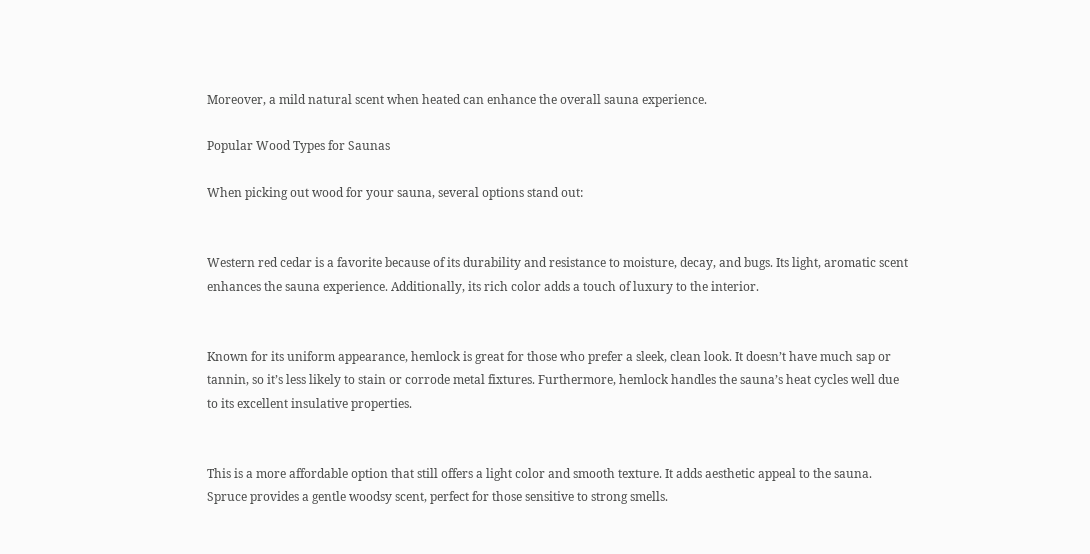Moreover, a mild natural scent when heated can enhance the overall sauna experience.

Popular Wood Types for Saunas

When picking out wood for your sauna, several options stand out:


Western red cedar is a favorite because of its durability and resistance to moisture, decay, and bugs. Its light, aromatic scent enhances the sauna experience. Additionally, its rich color adds a touch of luxury to the interior.


Known for its uniform appearance, hemlock is great for those who prefer a sleek, clean look. It doesn’t have much sap or tannin, so it’s less likely to stain or corrode metal fixtures. Furthermore, hemlock handles the sauna’s heat cycles well due to its excellent insulative properties.


This is a more affordable option that still offers a light color and smooth texture. It adds aesthetic appeal to the sauna. Spruce provides a gentle woodsy scent, perfect for those sensitive to strong smells.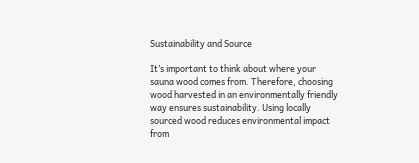Sustainability and Source

It’s important to think about where your sauna wood comes from. Therefore, choosing wood harvested in an environmentally friendly way ensures sustainability. Using locally sourced wood reduces environmental impact from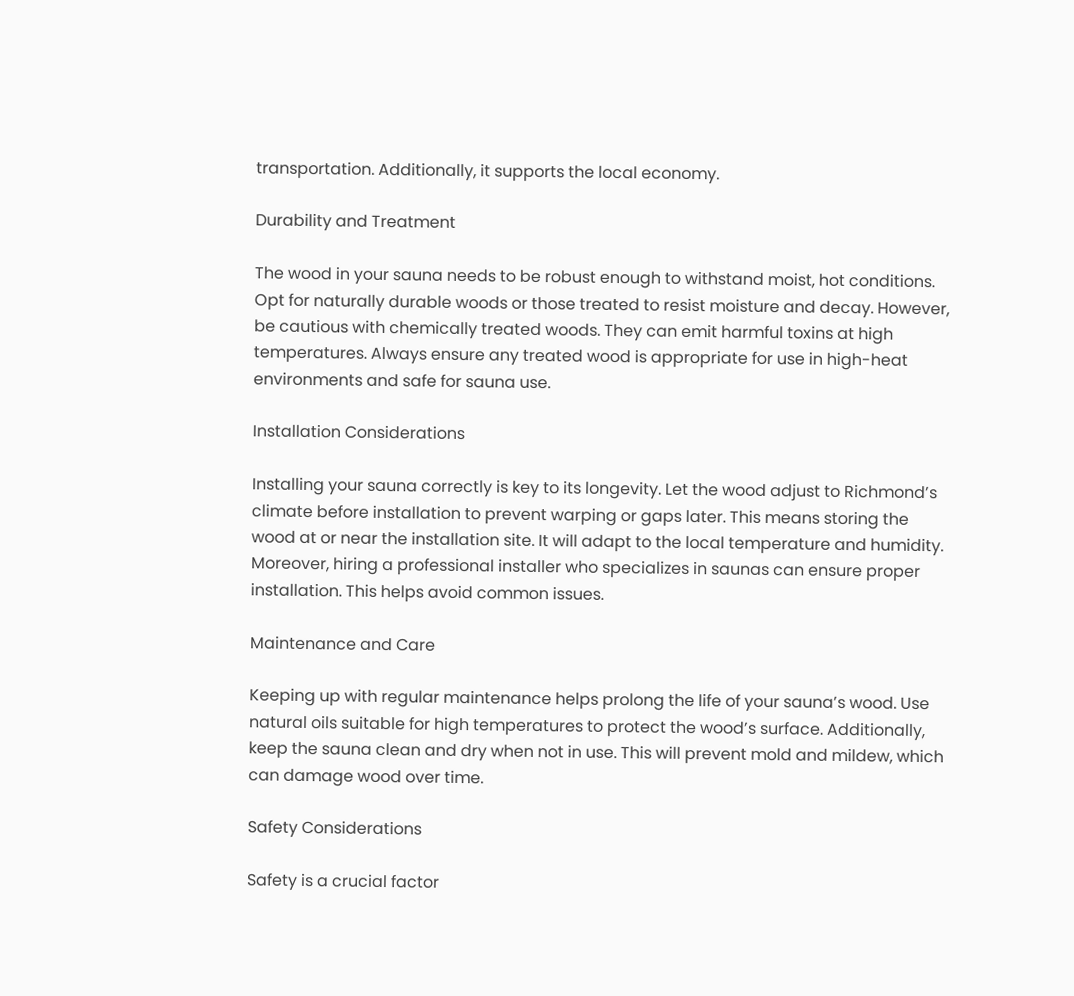transportation. Additionally, it supports the local economy.

Durability and Treatment

The wood in your sauna needs to be robust enough to withstand moist, hot conditions. Opt for naturally durable woods or those treated to resist moisture and decay. However, be cautious with chemically treated woods. They can emit harmful toxins at high temperatures. Always ensure any treated wood is appropriate for use in high-heat environments and safe for sauna use.

Installation Considerations

Installing your sauna correctly is key to its longevity. Let the wood adjust to Richmond’s climate before installation to prevent warping or gaps later. This means storing the wood at or near the installation site. It will adapt to the local temperature and humidity. Moreover, hiring a professional installer who specializes in saunas can ensure proper installation. This helps avoid common issues.

Maintenance and Care

Keeping up with regular maintenance helps prolong the life of your sauna’s wood. Use natural oils suitable for high temperatures to protect the wood’s surface. Additionally, keep the sauna clean and dry when not in use. This will prevent mold and mildew, which can damage wood over time.

Safety Considerations

Safety is a crucial factor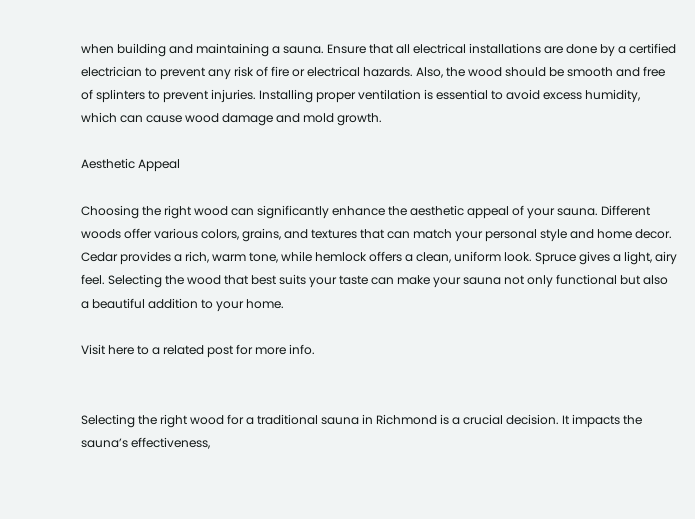when building and maintaining a sauna. Ensure that all electrical installations are done by a certified electrician to prevent any risk of fire or electrical hazards. Also, the wood should be smooth and free of splinters to prevent injuries. Installing proper ventilation is essential to avoid excess humidity, which can cause wood damage and mold growth.

Aesthetic Appeal

Choosing the right wood can significantly enhance the aesthetic appeal of your sauna. Different woods offer various colors, grains, and textures that can match your personal style and home decor. Cedar provides a rich, warm tone, while hemlock offers a clean, uniform look. Spruce gives a light, airy feel. Selecting the wood that best suits your taste can make your sauna not only functional but also a beautiful addition to your home.

Visit here to a related post for more info.


Selecting the right wood for a traditional sauna in Richmond is a crucial decision. It impacts the sauna’s effectiveness,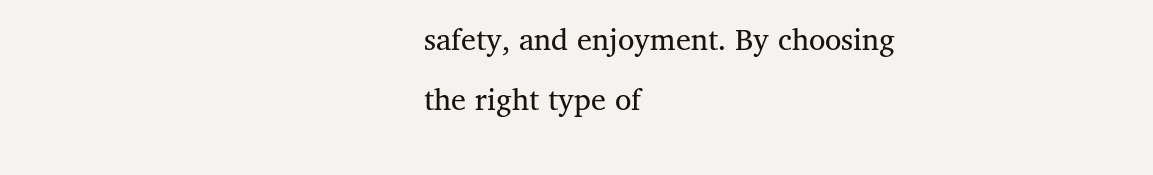safety, and enjoyment. By choosing the right type of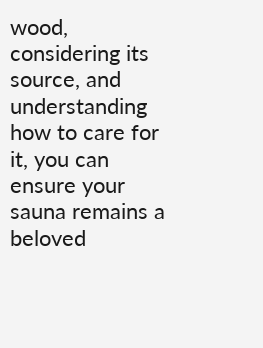wood, considering its source, and understanding how to care for it, you can ensure your sauna remains a beloved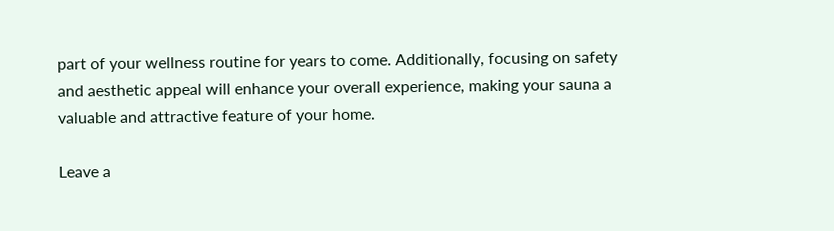part of your wellness routine for years to come. Additionally, focusing on safety and aesthetic appeal will enhance your overall experience, making your sauna a valuable and attractive feature of your home.

Leave a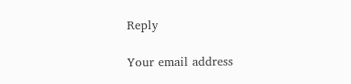Reply

Your email address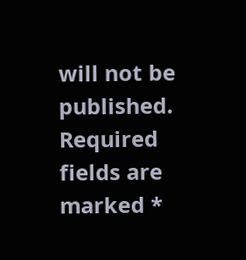will not be published. Required fields are marked *